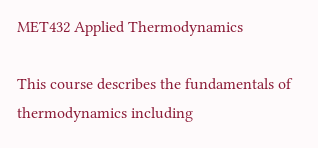MET432 Applied Thermodynamics

This course describes the fundamentals of thermodynamics including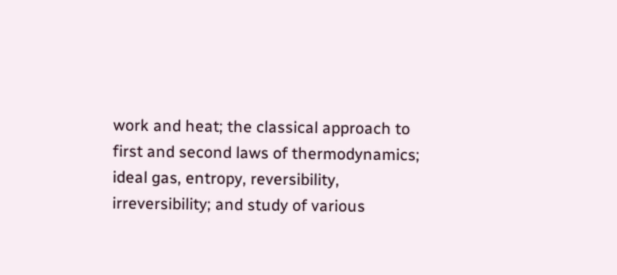work and heat; the classical approach to first and second laws of thermodynamics; ideal gas, entropy, reversibility, irreversibility; and study of various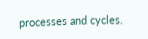processes and cycles.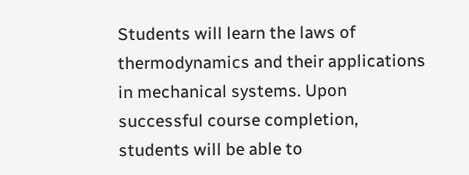Students will learn the laws of thermodynamics and their applications in mechanical systems. Upon successful course completion, students will be able to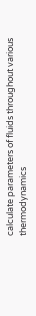calculate parameters of fluids throughout various thermodynamics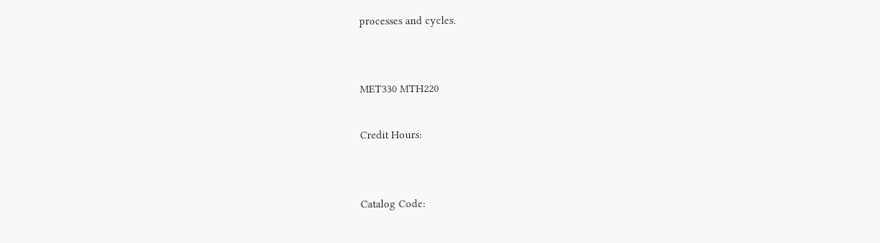processes and cycles.


MET330 MTH220

Credit Hours:


Catalog Code: